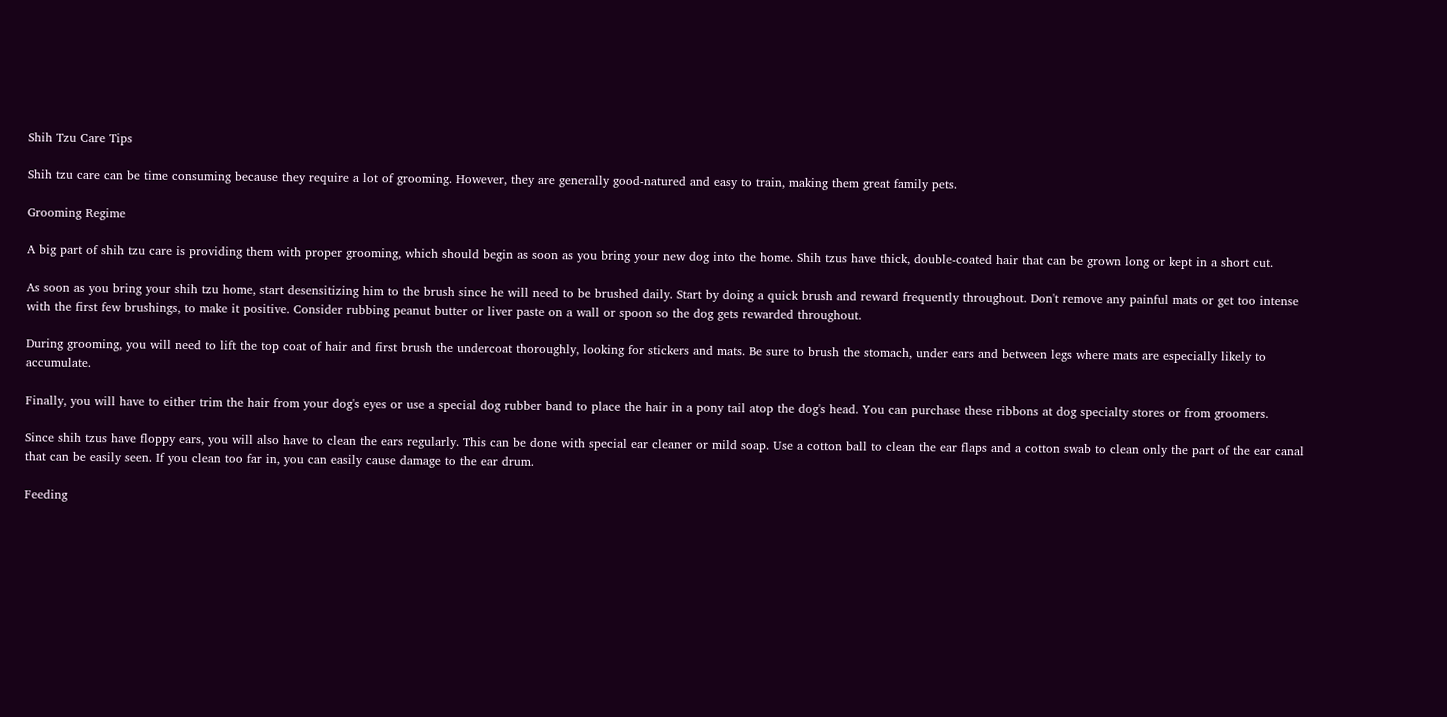Shih Tzu Care Tips

Shih tzu care can be time consuming because they require a lot of grooming. However, they are generally good-natured and easy to train, making them great family pets.

Grooming Regime

A big part of shih tzu care is providing them with proper grooming, which should begin as soon as you bring your new dog into the home. Shih tzus have thick, double-coated hair that can be grown long or kept in a short cut.

As soon as you bring your shih tzu home, start desensitizing him to the brush since he will need to be brushed daily. Start by doing a quick brush and reward frequently throughout. Don't remove any painful mats or get too intense with the first few brushings, to make it positive. Consider rubbing peanut butter or liver paste on a wall or spoon so the dog gets rewarded throughout.

During grooming, you will need to lift the top coat of hair and first brush the undercoat thoroughly, looking for stickers and mats. Be sure to brush the stomach, under ears and between legs where mats are especially likely to accumulate.

Finally, you will have to either trim the hair from your dog's eyes or use a special dog rubber band to place the hair in a pony tail atop the dog's head. You can purchase these ribbons at dog specialty stores or from groomers.

Since shih tzus have floppy ears, you will also have to clean the ears regularly. This can be done with special ear cleaner or mild soap. Use a cotton ball to clean the ear flaps and a cotton swab to clean only the part of the ear canal that can be easily seen. If you clean too far in, you can easily cause damage to the ear drum.

Feeding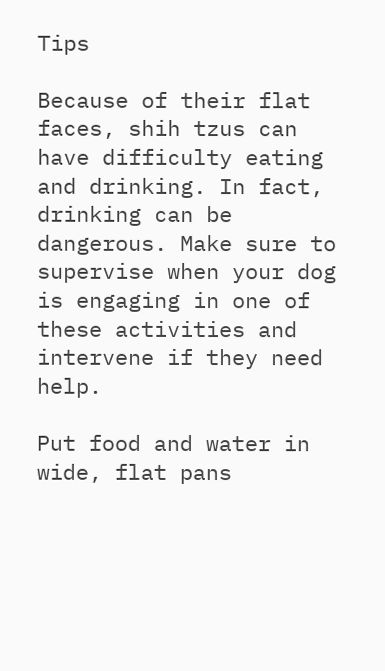Tips

Because of their flat faces, shih tzus can have difficulty eating and drinking. In fact, drinking can be dangerous. Make sure to supervise when your dog is engaging in one of these activities and intervene if they need help.

Put food and water in wide, flat pans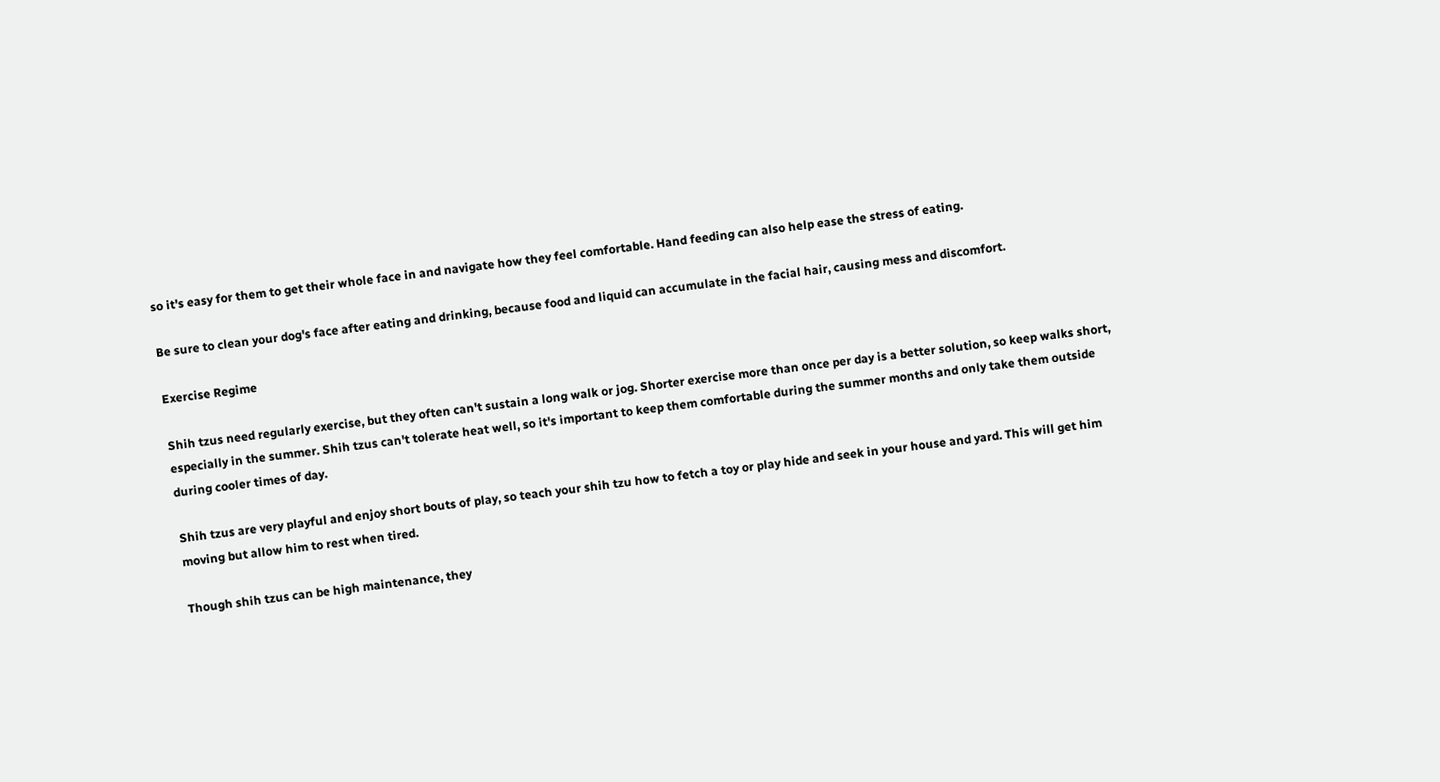so it's easy for them to get their whole face in and navigate how they feel comfortable. Hand feeding can also help ease the stress of eating.

Be sure to clean your dog's face after eating and drinking, because food and liquid can accumulate in the facial hair, causing mess and discomfort.

Exercise Regime

Shih tzus need regularly exercise, but they often can't sustain a long walk or jog. Shorter exercise more than once per day is a better solution, so keep walks short, especially in the summer. Shih tzus can't tolerate heat well, so it's important to keep them comfortable during the summer months and only take them outside during cooler times of day.

Shih tzus are very playful and enjoy short bouts of play, so teach your shih tzu how to fetch a toy or play hide and seek in your house and yard. This will get him moving but allow him to rest when tired.

Though shih tzus can be high maintenance, they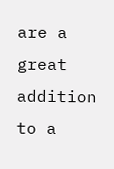are a great addition to a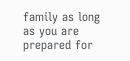family as long as you are prepared for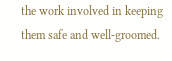the work involved in keeping them safe and well-groomed.